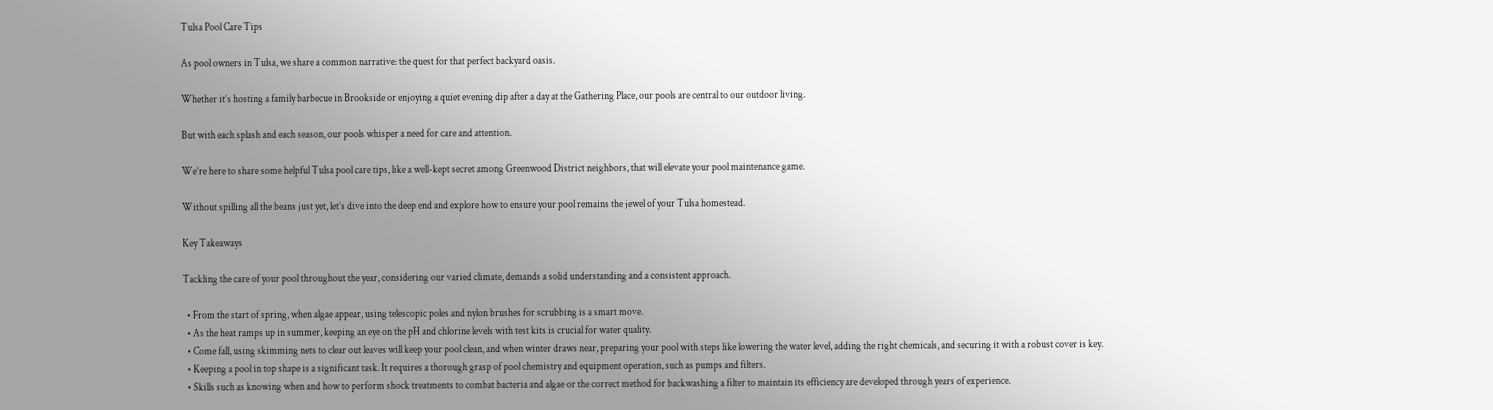Tulsa Pool Care Tips

As pool owners in Tulsa, we share a common narrative: the quest for that perfect backyard oasis.

Whether it’s hosting a family barbecue in Brookside or enjoying a quiet evening dip after a day at the Gathering Place, our pools are central to our outdoor living.

But with each splash and each season, our pools whisper a need for care and attention.

We’re here to share some helpful Tulsa pool care tips, like a well-kept secret among Greenwood District neighbors, that will elevate your pool maintenance game.

Without spilling all the beans just yet, let’s dive into the deep end and explore how to ensure your pool remains the jewel of your Tulsa homestead.

Key Takeaways

Tackling the care of your pool throughout the year, considering our varied climate, demands a solid understanding and a consistent approach.

  • From the start of spring, when algae appear, using telescopic poles and nylon brushes for scrubbing is a smart move.
  • As the heat ramps up in summer, keeping an eye on the pH and chlorine levels with test kits is crucial for water quality.
  • Come fall, using skimming nets to clear out leaves will keep your pool clean, and when winter draws near, preparing your pool with steps like lowering the water level, adding the right chemicals, and securing it with a robust cover is key.
  • Keeping a pool in top shape is a significant task. It requires a thorough grasp of pool chemistry and equipment operation, such as pumps and filters.
  • Skills such as knowing when and how to perform shock treatments to combat bacteria and algae or the correct method for backwashing a filter to maintain its efficiency are developed through years of experience.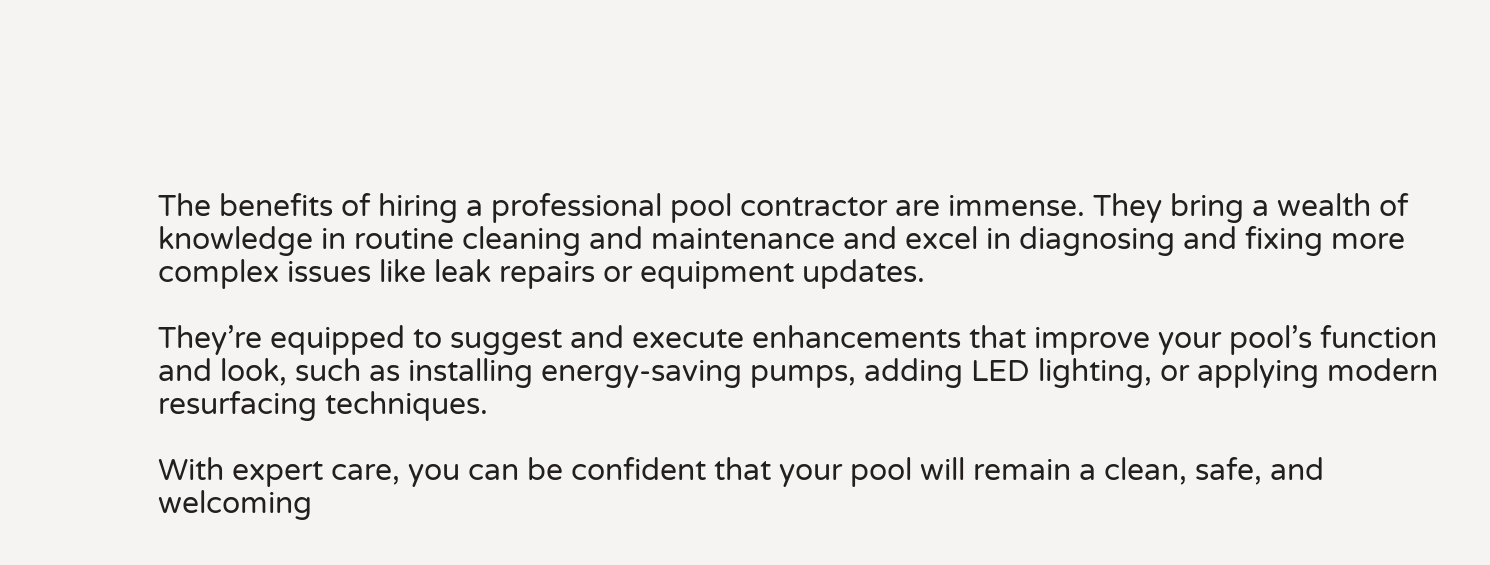The benefits of hiring a professional pool contractor are immense. They bring a wealth of knowledge in routine cleaning and maintenance and excel in diagnosing and fixing more complex issues like leak repairs or equipment updates.

They’re equipped to suggest and execute enhancements that improve your pool’s function and look, such as installing energy-saving pumps, adding LED lighting, or applying modern resurfacing techniques.

With expert care, you can be confident that your pool will remain a clean, safe, and welcoming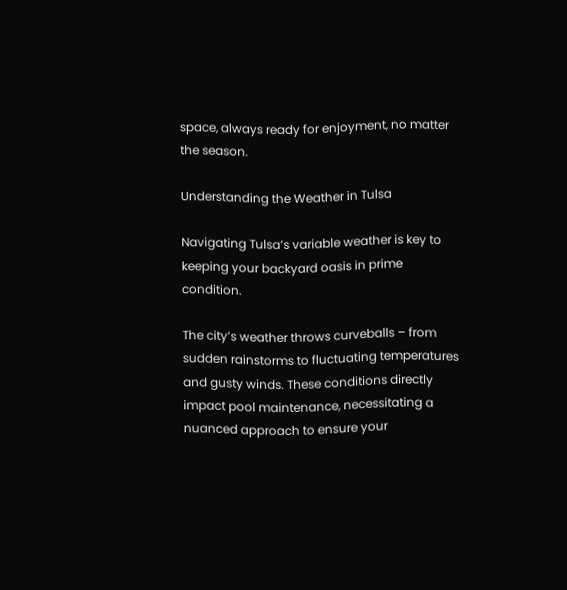space, always ready for enjoyment, no matter the season.

Understanding the Weather in Tulsa

Navigating Tulsa’s variable weather is key to keeping your backyard oasis in prime condition.

The city’s weather throws curveballs – from sudden rainstorms to fluctuating temperatures and gusty winds. These conditions directly impact pool maintenance, necessitating a nuanced approach to ensure your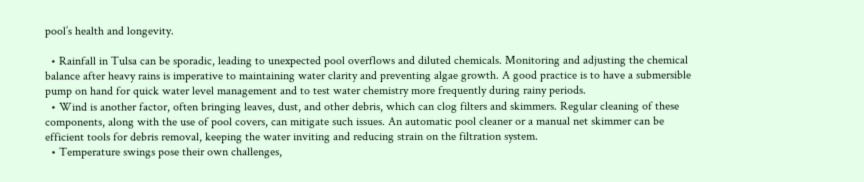pool’s health and longevity.

  • Rainfall in Tulsa can be sporadic, leading to unexpected pool overflows and diluted chemicals. Monitoring and adjusting the chemical balance after heavy rains is imperative to maintaining water clarity and preventing algae growth. A good practice is to have a submersible pump on hand for quick water level management and to test water chemistry more frequently during rainy periods.
  • Wind is another factor, often bringing leaves, dust, and other debris, which can clog filters and skimmers. Regular cleaning of these components, along with the use of pool covers, can mitigate such issues. An automatic pool cleaner or a manual net skimmer can be efficient tools for debris removal, keeping the water inviting and reducing strain on the filtration system.
  • Temperature swings pose their own challenges,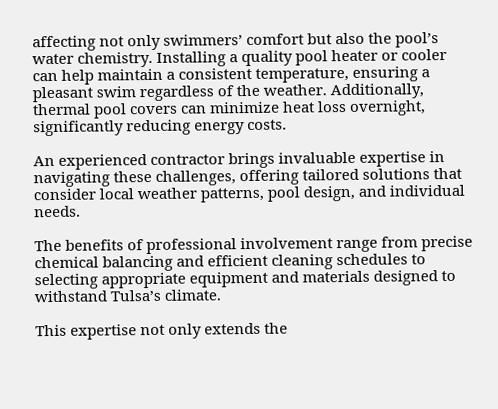affecting not only swimmers’ comfort but also the pool’s water chemistry. Installing a quality pool heater or cooler can help maintain a consistent temperature, ensuring a pleasant swim regardless of the weather. Additionally, thermal pool covers can minimize heat loss overnight, significantly reducing energy costs.

An experienced contractor brings invaluable expertise in navigating these challenges, offering tailored solutions that consider local weather patterns, pool design, and individual needs.

The benefits of professional involvement range from precise chemical balancing and efficient cleaning schedules to selecting appropriate equipment and materials designed to withstand Tulsa’s climate.

This expertise not only extends the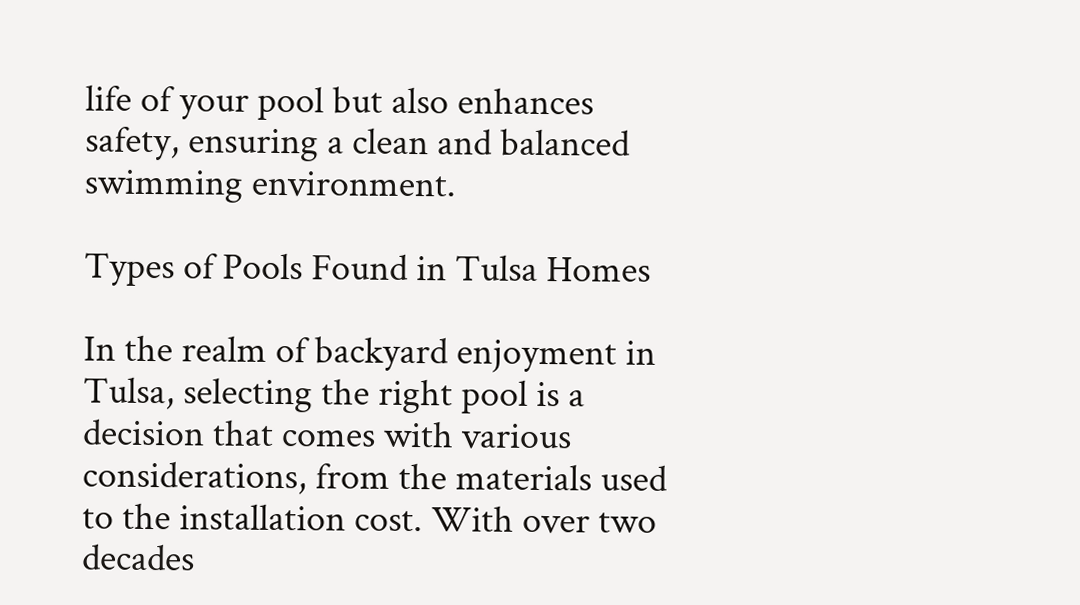life of your pool but also enhances safety, ensuring a clean and balanced swimming environment.

Types of Pools Found in Tulsa Homes

In the realm of backyard enjoyment in Tulsa, selecting the right pool is a decision that comes with various considerations, from the materials used to the installation cost. With over two decades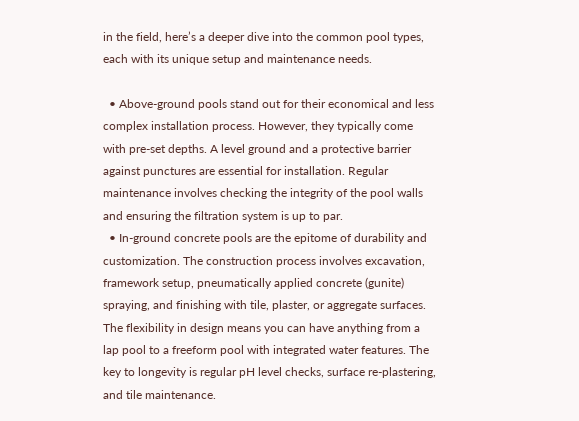in the field, here’s a deeper dive into the common pool types, each with its unique setup and maintenance needs.

  • Above-ground pools stand out for their economical and less complex installation process. However, they typically come with pre-set depths. A level ground and a protective barrier against punctures are essential for installation. Regular maintenance involves checking the integrity of the pool walls and ensuring the filtration system is up to par.
  • In-ground concrete pools are the epitome of durability and customization. The construction process involves excavation, framework setup, pneumatically applied concrete (gunite) spraying, and finishing with tile, plaster, or aggregate surfaces. The flexibility in design means you can have anything from a lap pool to a freeform pool with integrated water features. The key to longevity is regular pH level checks, surface re-plastering, and tile maintenance.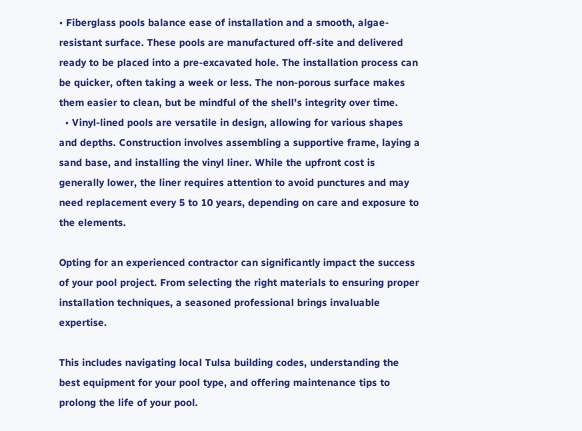• Fiberglass pools balance ease of installation and a smooth, algae-resistant surface. These pools are manufactured off-site and delivered ready to be placed into a pre-excavated hole. The installation process can be quicker, often taking a week or less. The non-porous surface makes them easier to clean, but be mindful of the shell’s integrity over time.
  • Vinyl-lined pools are versatile in design, allowing for various shapes and depths. Construction involves assembling a supportive frame, laying a sand base, and installing the vinyl liner. While the upfront cost is generally lower, the liner requires attention to avoid punctures and may need replacement every 5 to 10 years, depending on care and exposure to the elements.

Opting for an experienced contractor can significantly impact the success of your pool project. From selecting the right materials to ensuring proper installation techniques, a seasoned professional brings invaluable expertise.

This includes navigating local Tulsa building codes, understanding the best equipment for your pool type, and offering maintenance tips to prolong the life of your pool.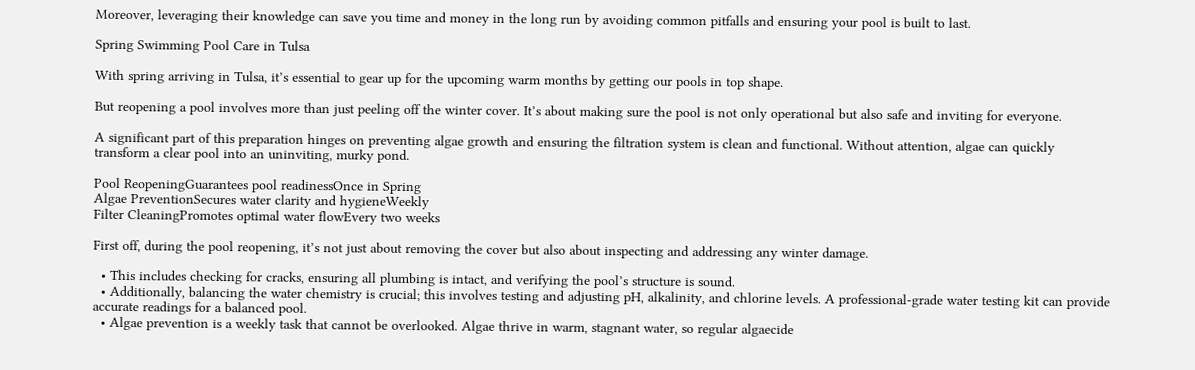Moreover, leveraging their knowledge can save you time and money in the long run by avoiding common pitfalls and ensuring your pool is built to last.

Spring Swimming Pool Care in Tulsa

With spring arriving in Tulsa, it’s essential to gear up for the upcoming warm months by getting our pools in top shape.

But reopening a pool involves more than just peeling off the winter cover. It’s about making sure the pool is not only operational but also safe and inviting for everyone.

A significant part of this preparation hinges on preventing algae growth and ensuring the filtration system is clean and functional. Without attention, algae can quickly transform a clear pool into an uninviting, murky pond.

Pool ReopeningGuarantees pool readinessOnce in Spring
Algae PreventionSecures water clarity and hygieneWeekly
Filter CleaningPromotes optimal water flowEvery two weeks

First off, during the pool reopening, it’s not just about removing the cover but also about inspecting and addressing any winter damage.

  • This includes checking for cracks, ensuring all plumbing is intact, and verifying the pool’s structure is sound.
  • Additionally, balancing the water chemistry is crucial; this involves testing and adjusting pH, alkalinity, and chlorine levels. A professional-grade water testing kit can provide accurate readings for a balanced pool.
  • Algae prevention is a weekly task that cannot be overlooked. Algae thrive in warm, stagnant water, so regular algaecide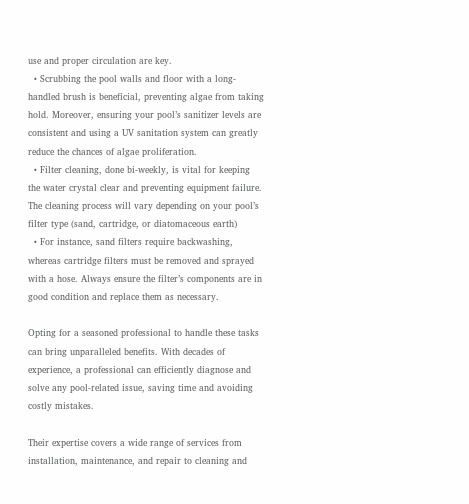use and proper circulation are key.
  • Scrubbing the pool walls and floor with a long-handled brush is beneficial, preventing algae from taking hold. Moreover, ensuring your pool’s sanitizer levels are consistent and using a UV sanitation system can greatly reduce the chances of algae proliferation.
  • Filter cleaning, done bi-weekly, is vital for keeping the water crystal clear and preventing equipment failure. The cleaning process will vary depending on your pool’s filter type (sand, cartridge, or diatomaceous earth)
  • For instance, sand filters require backwashing, whereas cartridge filters must be removed and sprayed with a hose. Always ensure the filter’s components are in good condition and replace them as necessary.

Opting for a seasoned professional to handle these tasks can bring unparalleled benefits. With decades of experience, a professional can efficiently diagnose and solve any pool-related issue, saving time and avoiding costly mistakes.

Their expertise covers a wide range of services from installation, maintenance, and repair to cleaning and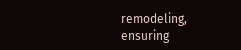remodeling, ensuring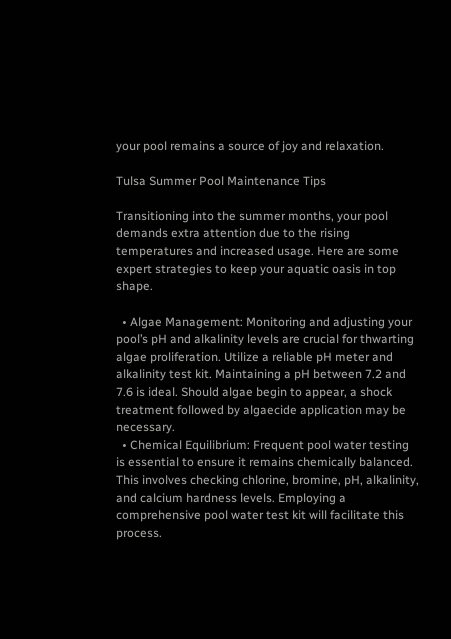your pool remains a source of joy and relaxation.

Tulsa Summer Pool Maintenance Tips

Transitioning into the summer months, your pool demands extra attention due to the rising temperatures and increased usage. Here are some expert strategies to keep your aquatic oasis in top shape.

  • Algae Management: Monitoring and adjusting your pool’s pH and alkalinity levels are crucial for thwarting algae proliferation. Utilize a reliable pH meter and alkalinity test kit. Maintaining a pH between 7.2 and 7.6 is ideal. Should algae begin to appear, a shock treatment followed by algaecide application may be necessary.
  • Chemical Equilibrium: Frequent pool water testing is essential to ensure it remains chemically balanced. This involves checking chlorine, bromine, pH, alkalinity, and calcium hardness levels. Employing a comprehensive pool water test kit will facilitate this process.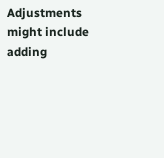Adjustments might include adding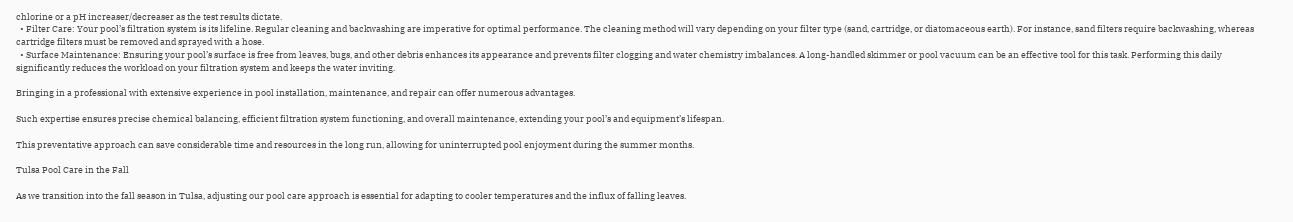chlorine or a pH increaser/decreaser as the test results dictate.
  • Filter Care: Your pool’s filtration system is its lifeline. Regular cleaning and backwashing are imperative for optimal performance. The cleaning method will vary depending on your filter type (sand, cartridge, or diatomaceous earth). For instance, sand filters require backwashing, whereas cartridge filters must be removed and sprayed with a hose.
  • Surface Maintenance: Ensuring your pool’s surface is free from leaves, bugs, and other debris enhances its appearance and prevents filter clogging and water chemistry imbalances. A long-handled skimmer or pool vacuum can be an effective tool for this task. Performing this daily significantly reduces the workload on your filtration system and keeps the water inviting.

Bringing in a professional with extensive experience in pool installation, maintenance, and repair can offer numerous advantages.

Such expertise ensures precise chemical balancing, efficient filtration system functioning, and overall maintenance, extending your pool’s and equipment’s lifespan.

This preventative approach can save considerable time and resources in the long run, allowing for uninterrupted pool enjoyment during the summer months.

Tulsa Pool Care in the Fall

As we transition into the fall season in Tulsa, adjusting our pool care approach is essential for adapting to cooler temperatures and the influx of falling leaves.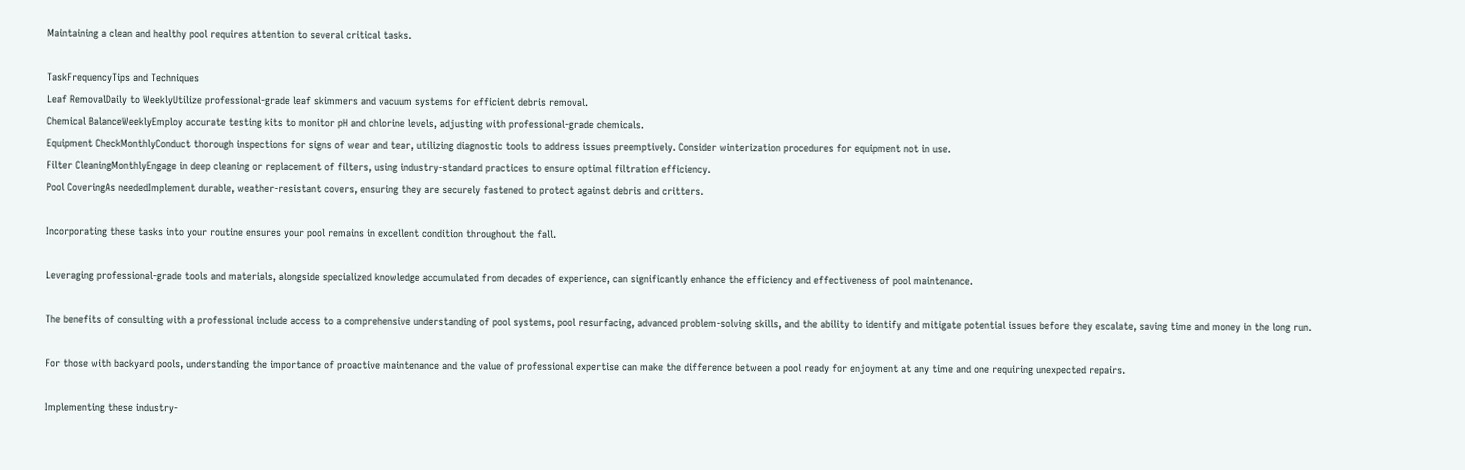Maintaining a clean and healthy pool requires attention to several critical tasks.

TaskFrequencyTips and Techniques
Leaf RemovalDaily to WeeklyUtilize professional-grade leaf skimmers and vacuum systems for efficient debris removal.
Chemical BalanceWeeklyEmploy accurate testing kits to monitor pH and chlorine levels, adjusting with professional-grade chemicals.
Equipment CheckMonthlyConduct thorough inspections for signs of wear and tear, utilizing diagnostic tools to address issues preemptively. Consider winterization procedures for equipment not in use.
Filter CleaningMonthlyEngage in deep cleaning or replacement of filters, using industry-standard practices to ensure optimal filtration efficiency.
Pool CoveringAs neededImplement durable, weather-resistant covers, ensuring they are securely fastened to protect against debris and critters.

Incorporating these tasks into your routine ensures your pool remains in excellent condition throughout the fall.

Leveraging professional-grade tools and materials, alongside specialized knowledge accumulated from decades of experience, can significantly enhance the efficiency and effectiveness of pool maintenance.

The benefits of consulting with a professional include access to a comprehensive understanding of pool systems, pool resurfacing, advanced problem-solving skills, and the ability to identify and mitigate potential issues before they escalate, saving time and money in the long run.

For those with backyard pools, understanding the importance of proactive maintenance and the value of professional expertise can make the difference between a pool ready for enjoyment at any time and one requiring unexpected repairs.

Implementing these industry-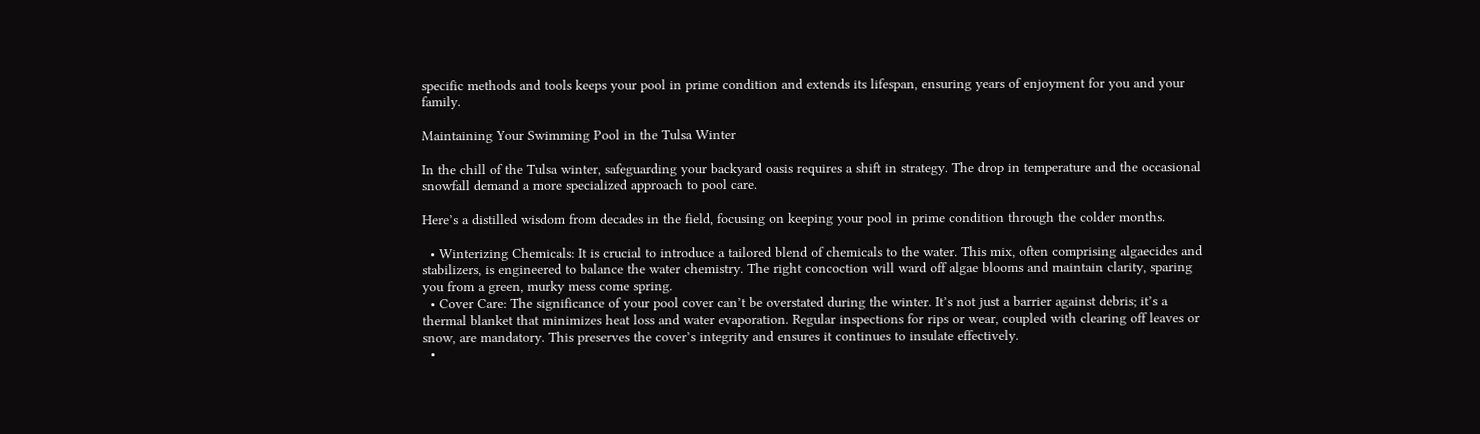specific methods and tools keeps your pool in prime condition and extends its lifespan, ensuring years of enjoyment for you and your family.

Maintaining Your Swimming Pool in the Tulsa Winter

In the chill of the Tulsa winter, safeguarding your backyard oasis requires a shift in strategy. The drop in temperature and the occasional snowfall demand a more specialized approach to pool care.

Here’s a distilled wisdom from decades in the field, focusing on keeping your pool in prime condition through the colder months.

  • Winterizing Chemicals: It is crucial to introduce a tailored blend of chemicals to the water. This mix, often comprising algaecides and stabilizers, is engineered to balance the water chemistry. The right concoction will ward off algae blooms and maintain clarity, sparing you from a green, murky mess come spring.
  • Cover Care: The significance of your pool cover can’t be overstated during the winter. It’s not just a barrier against debris; it’s a thermal blanket that minimizes heat loss and water evaporation. Regular inspections for rips or wear, coupled with clearing off leaves or snow, are mandatory. This preserves the cover’s integrity and ensures it continues to insulate effectively.
  •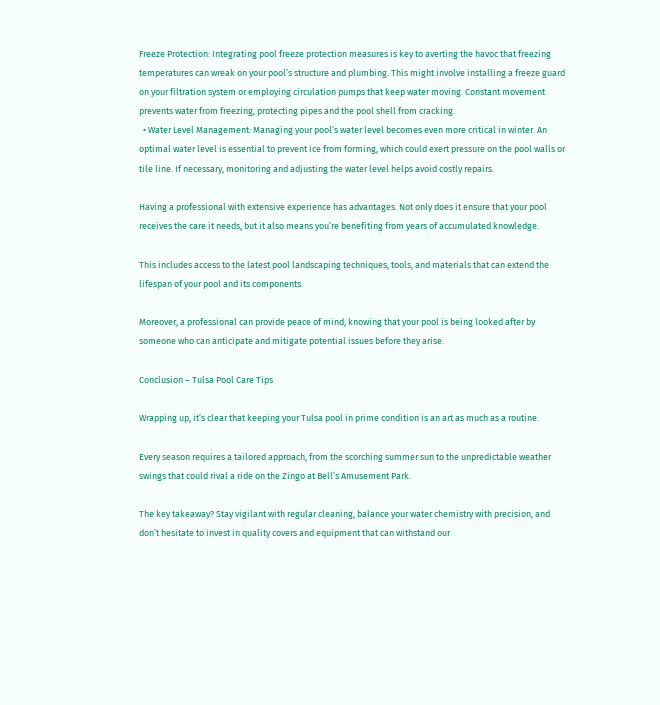Freeze Protection: Integrating pool freeze protection measures is key to averting the havoc that freezing temperatures can wreak on your pool’s structure and plumbing. This might involve installing a freeze guard on your filtration system or employing circulation pumps that keep water moving. Constant movement prevents water from freezing, protecting pipes and the pool shell from cracking.
  • Water Level Management: Managing your pool’s water level becomes even more critical in winter. An optimal water level is essential to prevent ice from forming, which could exert pressure on the pool walls or tile line. If necessary, monitoring and adjusting the water level helps avoid costly repairs.

Having a professional with extensive experience has advantages. Not only does it ensure that your pool receives the care it needs, but it also means you’re benefiting from years of accumulated knowledge.

This includes access to the latest pool landscaping techniques, tools, and materials that can extend the lifespan of your pool and its components.

Moreover, a professional can provide peace of mind, knowing that your pool is being looked after by someone who can anticipate and mitigate potential issues before they arise.

Conclusion – Tulsa Pool Care Tips

Wrapping up, it’s clear that keeping your Tulsa pool in prime condition is an art as much as a routine.

Every season requires a tailored approach, from the scorching summer sun to the unpredictable weather swings that could rival a ride on the Zingo at Bell’s Amusement Park.

The key takeaway? Stay vigilant with regular cleaning, balance your water chemistry with precision, and don’t hesitate to invest in quality covers and equipment that can withstand our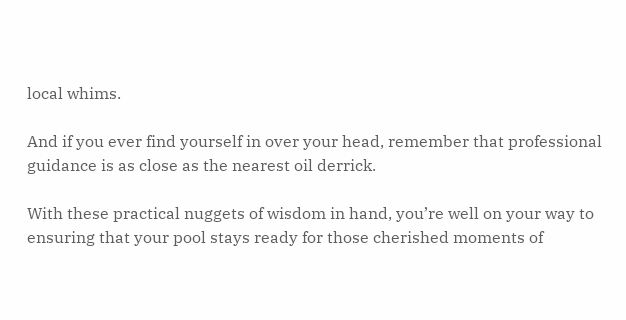local whims.

And if you ever find yourself in over your head, remember that professional guidance is as close as the nearest oil derrick.

With these practical nuggets of wisdom in hand, you’re well on your way to ensuring that your pool stays ready for those cherished moments of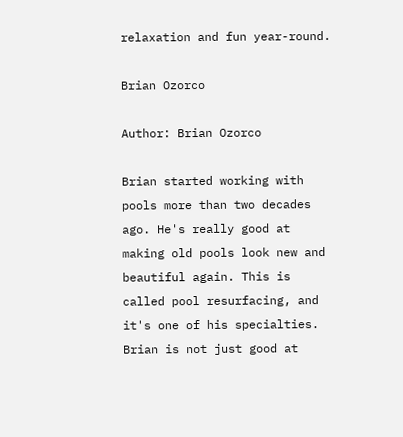relaxation and fun year-round.

Brian Ozorco

Author: Brian Ozorco

Brian started working with pools more than two decades ago. He's really good at making old pools look new and beautiful again. This is called pool resurfacing, and it's one of his specialties. Brian is not just good at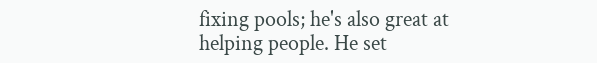fixing pools; he's also great at helping people. He set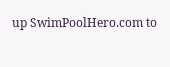up SwimPoolHero.com to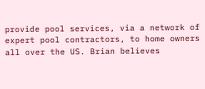provide pool services, via a network of expert pool contractors, to home owners all over the US. Brian believes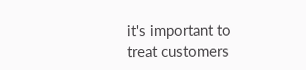it's important to treat customers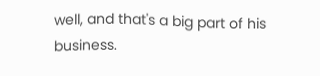well, and that's a big part of his business.